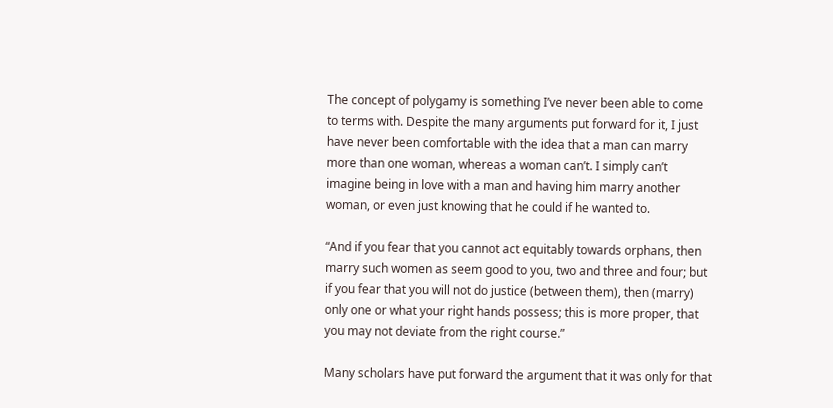The concept of polygamy is something I’ve never been able to come to terms with. Despite the many arguments put forward for it, I just have never been comfortable with the idea that a man can marry more than one woman, whereas a woman can’t. I simply can’t imagine being in love with a man and having him marry another woman, or even just knowing that he could if he wanted to.

“And if you fear that you cannot act equitably towards orphans, then marry such women as seem good to you, two and three and four; but if you fear that you will not do justice (between them), then (marry) only one or what your right hands possess; this is more proper, that you may not deviate from the right course.”

Many scholars have put forward the argument that it was only for that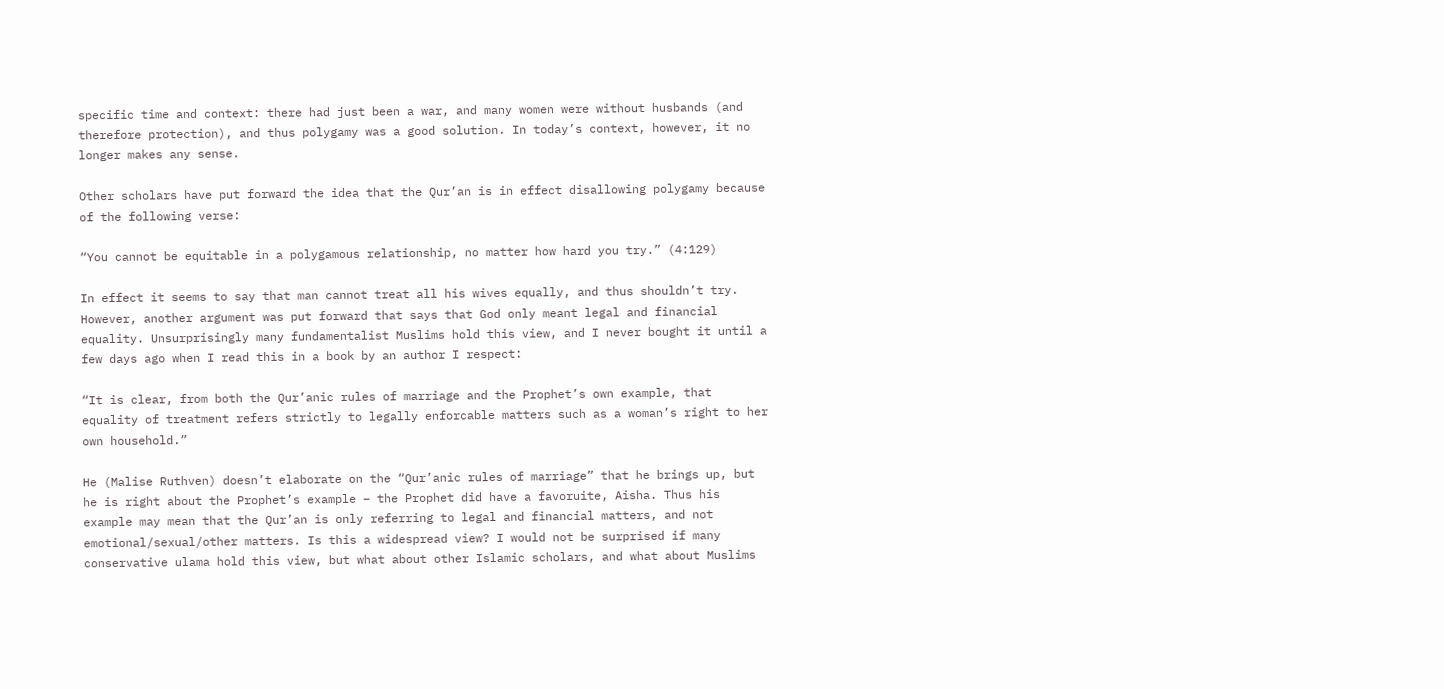specific time and context: there had just been a war, and many women were without husbands (and therefore protection), and thus polygamy was a good solution. In today’s context, however, it no longer makes any sense.

Other scholars have put forward the idea that the Qur’an is in effect disallowing polygamy because of the following verse:

“You cannot be equitable in a polygamous relationship, no matter how hard you try.” (4:129)

In effect it seems to say that man cannot treat all his wives equally, and thus shouldn’t try. However, another argument was put forward that says that God only meant legal and financial equality. Unsurprisingly many fundamentalist Muslims hold this view, and I never bought it until a few days ago when I read this in a book by an author I respect:

“It is clear, from both the Qur’anic rules of marriage and the Prophet’s own example, that equality of treatment refers strictly to legally enforcable matters such as a woman’s right to her own household.”

He (Malise Ruthven) doesn’t elaborate on the “Qur’anic rules of marriage” that he brings up, but he is right about the Prophet’s example – the Prophet did have a favoruite, Aisha. Thus his example may mean that the Qur’an is only referring to legal and financial matters, and not emotional/sexual/other matters. Is this a widespread view? I would not be surprised if many conservative ulama hold this view, but what about other Islamic scholars, and what about Muslims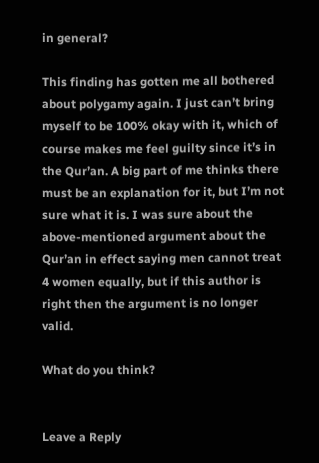in general?

This finding has gotten me all bothered about polygamy again. I just can’t bring myself to be 100% okay with it, which of course makes me feel guilty since it’s in the Qur’an. A big part of me thinks there must be an explanation for it, but I’m not sure what it is. I was sure about the above-mentioned argument about the Qur’an in effect saying men cannot treat 4 women equally, but if this author is right then the argument is no longer valid.

What do you think?


Leave a Reply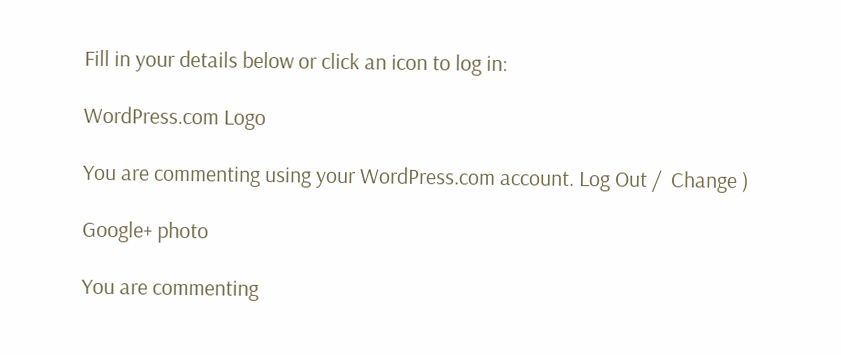Fill in your details below or click an icon to log in:

WordPress.com Logo

You are commenting using your WordPress.com account. Log Out /  Change )

Google+ photo

You are commenting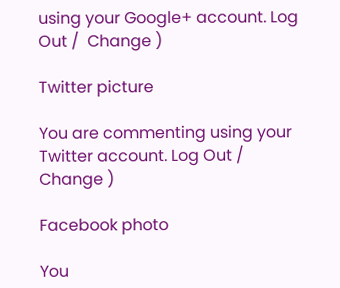using your Google+ account. Log Out /  Change )

Twitter picture

You are commenting using your Twitter account. Log Out /  Change )

Facebook photo

You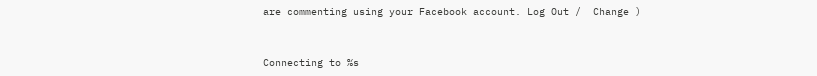are commenting using your Facebook account. Log Out /  Change )


Connecting to %s